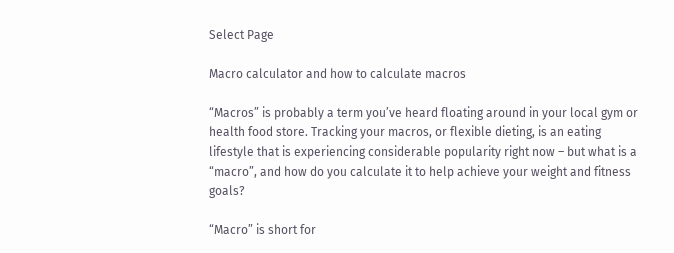Select Page

Macro calculator and how to calculate macros

“Macros” is probably a term you’ve heard floating around in your local gym or health food store. Tracking your macros, or flexible dieting, is an eating lifestyle that is experiencing considerable popularity right now – but what is a “macro”, and how do you calculate it to help achieve your weight and fitness goals?

“Macro” is short for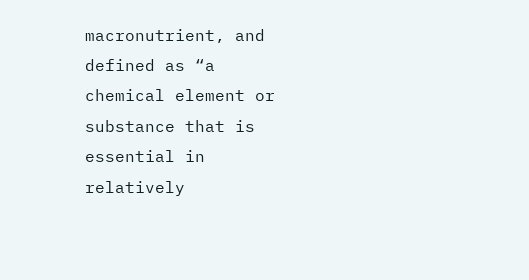macronutrient, and defined as “a chemical element or substance that is essential in relatively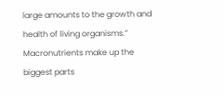large amounts to the growth and health of living organisms.” Macronutrients make up the biggest parts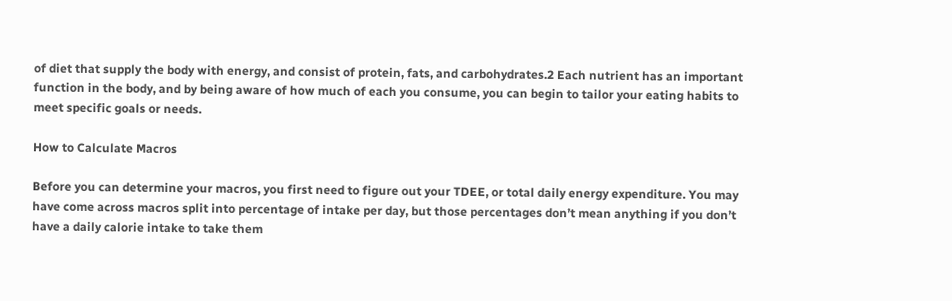of diet that supply the body with energy, and consist of protein, fats, and carbohydrates.2 Each nutrient has an important function in the body, and by being aware of how much of each you consume, you can begin to tailor your eating habits to meet specific goals or needs.

How to Calculate Macros

Before you can determine your macros, you first need to figure out your TDEE, or total daily energy expenditure. You may have come across macros split into percentage of intake per day, but those percentages don’t mean anything if you don’t have a daily calorie intake to take them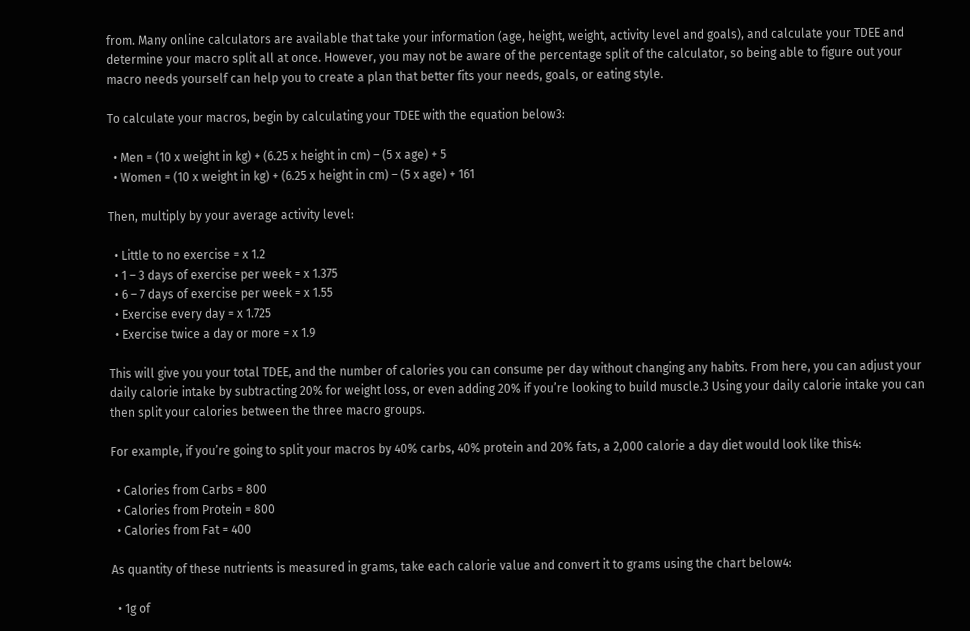from. Many online calculators are available that take your information (age, height, weight, activity level and goals), and calculate your TDEE and determine your macro split all at once. However, you may not be aware of the percentage split of the calculator, so being able to figure out your macro needs yourself can help you to create a plan that better fits your needs, goals, or eating style.

To calculate your macros, begin by calculating your TDEE with the equation below3:

  • Men = (10 x weight in kg) + (6.25 x height in cm) – (5 x age) + 5
  • Women = (10 x weight in kg) + (6.25 x height in cm) – (5 x age) + 161

Then, multiply by your average activity level:

  • Little to no exercise = x 1.2
  • 1 – 3 days of exercise per week = x 1.375
  • 6 – 7 days of exercise per week = x 1.55
  • Exercise every day = x 1.725
  • Exercise twice a day or more = x 1.9

This will give you your total TDEE, and the number of calories you can consume per day without changing any habits. From here, you can adjust your daily calorie intake by subtracting 20% for weight loss, or even adding 20% if you’re looking to build muscle.3 Using your daily calorie intake you can then split your calories between the three macro groups.

For example, if you’re going to split your macros by 40% carbs, 40% protein and 20% fats, a 2,000 calorie a day diet would look like this4:

  • Calories from Carbs = 800
  • Calories from Protein = 800
  • Calories from Fat = 400

As quantity of these nutrients is measured in grams, take each calorie value and convert it to grams using the chart below4:

  • 1g of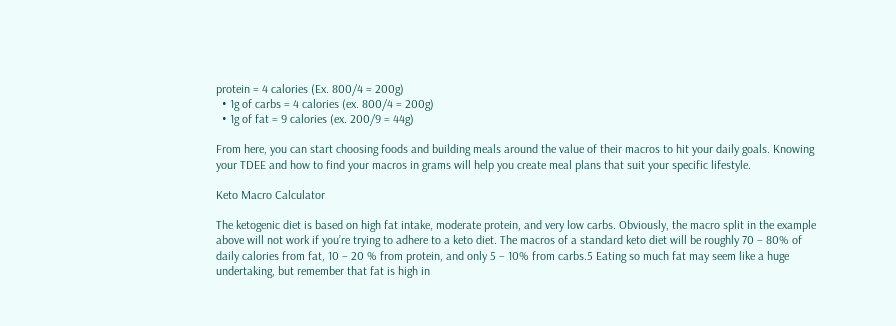protein = 4 calories (Ex. 800/4 = 200g)
  • 1g of carbs = 4 calories (ex. 800/4 = 200g)
  • 1g of fat = 9 calories (ex. 200/9 = 44g)

From here, you can start choosing foods and building meals around the value of their macros to hit your daily goals. Knowing your TDEE and how to find your macros in grams will help you create meal plans that suit your specific lifestyle.

Keto Macro Calculator

The ketogenic diet is based on high fat intake, moderate protein, and very low carbs. Obviously, the macro split in the example above will not work if you’re trying to adhere to a keto diet. The macros of a standard keto diet will be roughly 70 – 80% of daily calories from fat, 10 – 20 % from protein, and only 5 – 10% from carbs.5 Eating so much fat may seem like a huge undertaking, but remember that fat is high in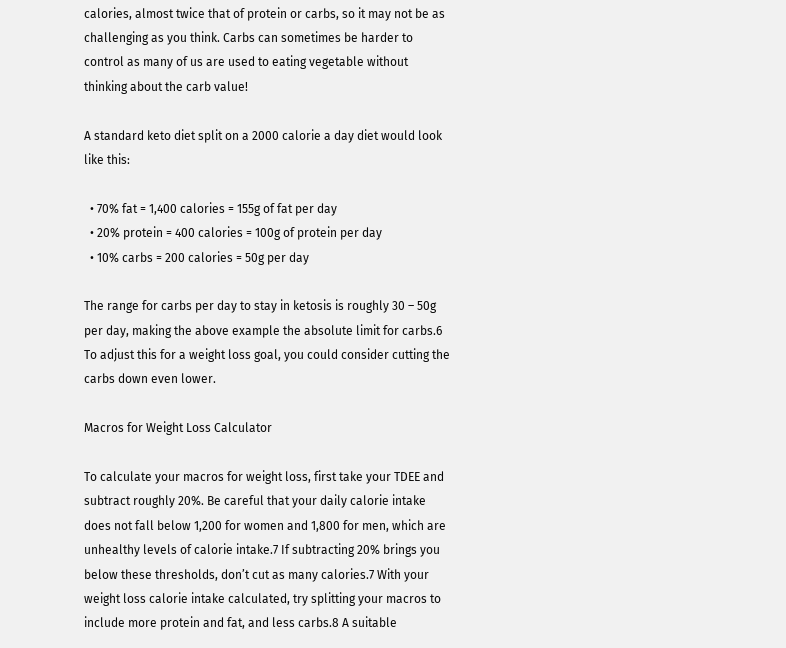calories, almost twice that of protein or carbs, so it may not be as challenging as you think. Carbs can sometimes be harder to control as many of us are used to eating vegetable without thinking about the carb value!

A standard keto diet split on a 2000 calorie a day diet would look like this:

  • 70% fat = 1,400 calories = 155g of fat per day
  • 20% protein = 400 calories = 100g of protein per day
  • 10% carbs = 200 calories = 50g per day

The range for carbs per day to stay in ketosis is roughly 30 – 50g per day, making the above example the absolute limit for carbs.6 To adjust this for a weight loss goal, you could consider cutting the carbs down even lower.

Macros for Weight Loss Calculator

To calculate your macros for weight loss, first take your TDEE and subtract roughly 20%. Be careful that your daily calorie intake does not fall below 1,200 for women and 1,800 for men, which are unhealthy levels of calorie intake.7 If subtracting 20% brings you below these thresholds, don’t cut as many calories.7 With your weight loss calorie intake calculated, try splitting your macros to include more protein and fat, and less carbs.8 A suitable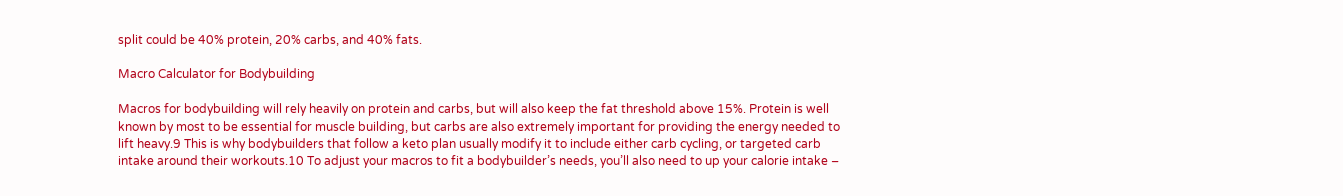split could be 40% protein, 20% carbs, and 40% fats.

Macro Calculator for Bodybuilding

Macros for bodybuilding will rely heavily on protein and carbs, but will also keep the fat threshold above 15%. Protein is well known by most to be essential for muscle building, but carbs are also extremely important for providing the energy needed to lift heavy.9 This is why bodybuilders that follow a keto plan usually modify it to include either carb cycling, or targeted carb intake around their workouts.10 To adjust your macros to fit a bodybuilder’s needs, you’ll also need to up your calorie intake –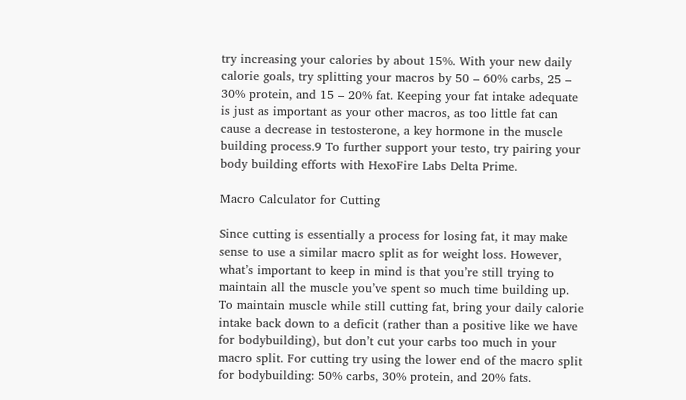try increasing your calories by about 15%. With your new daily calorie goals, try splitting your macros by 50 – 60% carbs, 25 – 30% protein, and 15 – 20% fat. Keeping your fat intake adequate is just as important as your other macros, as too little fat can cause a decrease in testosterone, a key hormone in the muscle building process.9 To further support your testo, try pairing your body building efforts with HexoFire Labs Delta Prime.

Macro Calculator for Cutting

Since cutting is essentially a process for losing fat, it may make sense to use a similar macro split as for weight loss. However, what’s important to keep in mind is that you’re still trying to maintain all the muscle you’ve spent so much time building up. To maintain muscle while still cutting fat, bring your daily calorie intake back down to a deficit (rather than a positive like we have for bodybuilding), but don’t cut your carbs too much in your macro split. For cutting try using the lower end of the macro split for bodybuilding: 50% carbs, 30% protein, and 20% fats.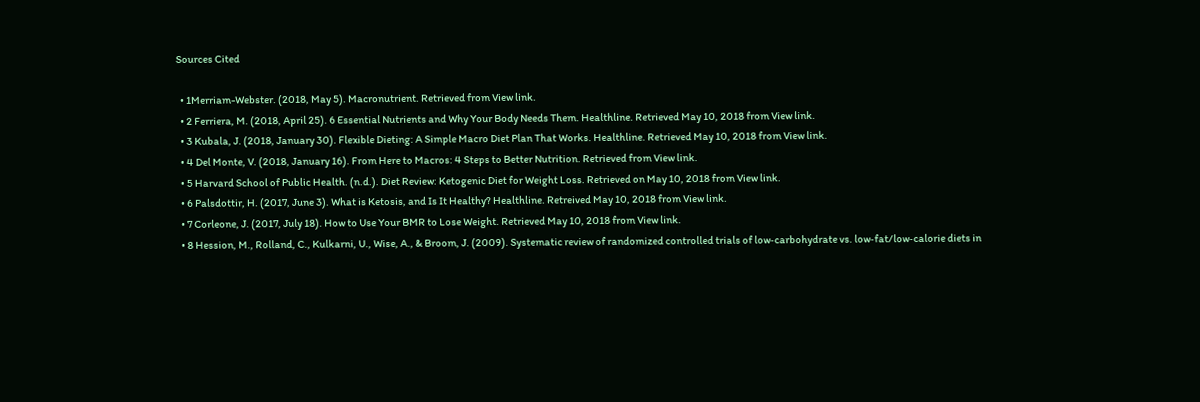Sources Cited

  • 1Merriam-Webster. (2018, May 5). Macronutrient. Retrieved from View link.
  • 2 Ferriera, M. (2018, April 25). 6 Essential Nutrients and Why Your Body Needs Them. Healthline. Retrieved May 10, 2018 from View link.
  • 3 Kubala, J. (2018, January 30). Flexible Dieting: A Simple Macro Diet Plan That Works. Healthline. Retrieved May 10, 2018 from View link.
  • 4 Del Monte, V. (2018, January 16). From Here to Macros: 4 Steps to Better Nutrition. Retrieved from View link.
  • 5 Harvard School of Public Health. (n.d.). Diet Review: Ketogenic Diet for Weight Loss. Retrieved on May 10, 2018 from View link.
  • 6 Palsdottir, H. (2017, June 3). What is Ketosis, and Is It Healthy? Healthline. Retreived May 10, 2018 from View link.
  • 7 Corleone, J. (2017, July 18). How to Use Your BMR to Lose Weight. Retrieved May 10, 2018 from View link.
  • 8 Hession, M., Rolland, C., Kulkarni, U., Wise, A., & Broom, J. (2009). Systematic review of randomized controlled trials of low‐carbohydrate vs. low‐fat/low‐calorie diets in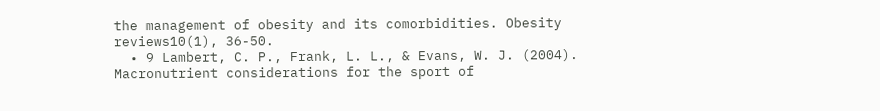the management of obesity and its comorbidities. Obesity reviews10(1), 36-50.
  • 9 Lambert, C. P., Frank, L. L., & Evans, W. J. (2004). Macronutrient considerations for the sport of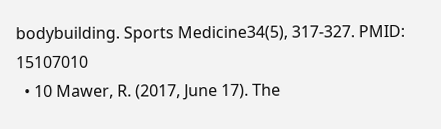bodybuilding. Sports Medicine34(5), 317-327. PMID: 15107010
  • 10 Mawer, R. (2017, June 17). The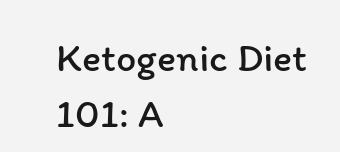Ketogenic Diet 101: A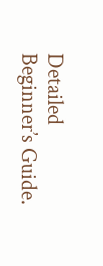Detailed Beginner’s Guide.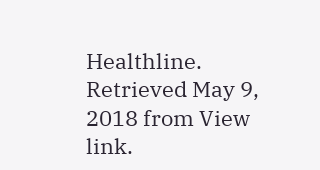Healthline. Retrieved May 9, 2018 from View link.